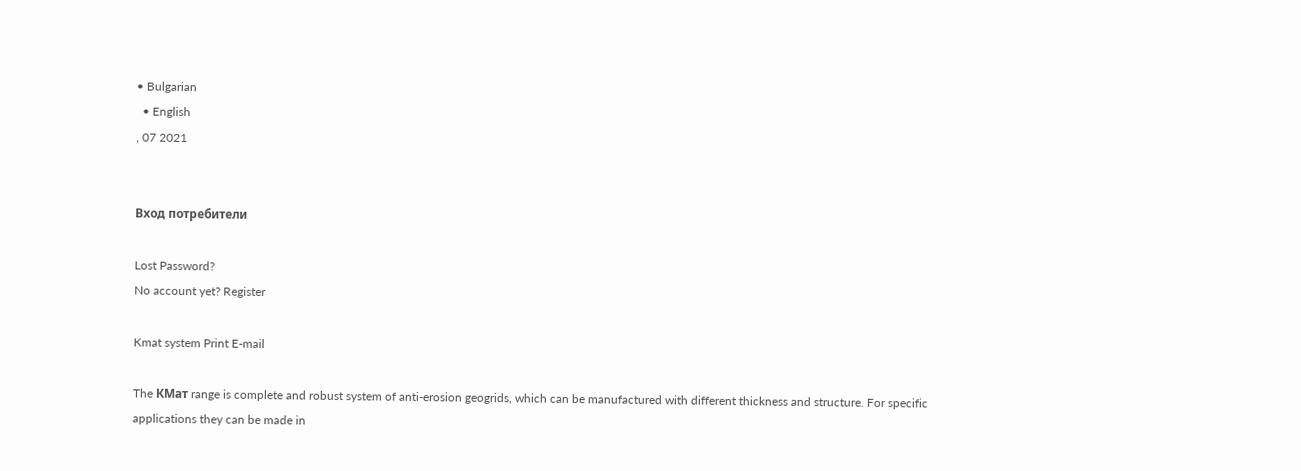• Bulgarian
  • English
, 07 2021


Вход потребители

Lost Password?
No account yet? Register

Kmat system Print E-mail

The КМат range is complete and robust system of anti-erosion geogrids, which can be manufactured with different thickness and structure. For specific applications they can be made in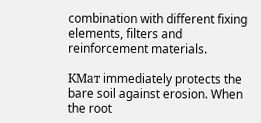combination with different fixing elements, filters and reinforcement materials.

КМат immediately protects the bare soil against erosion. When the root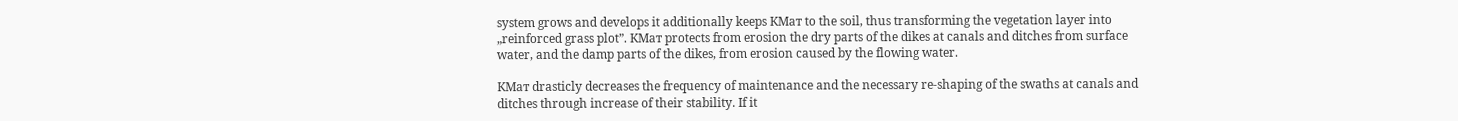system grows and develops it additionally keeps КМат to the soil, thus transforming the vegetation layer into „reinforced grass plot”. КМат protects from erosion the dry parts of the dikes at canals and ditches from surface water, and the damp parts of the dikes, from erosion caused by the flowing water.

КМат drasticly decreases the frequency of maintenance and the necessary re-shaping of the swaths at canals and ditches through increase of their stability. If it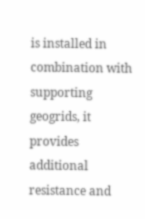is installed in combination with supporting geogrids, it provides additional resistance and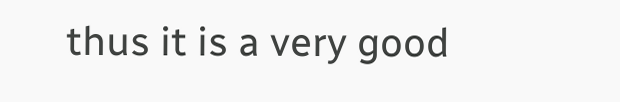thus it is a very good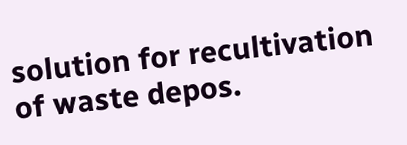solution for recultivation of waste depos.